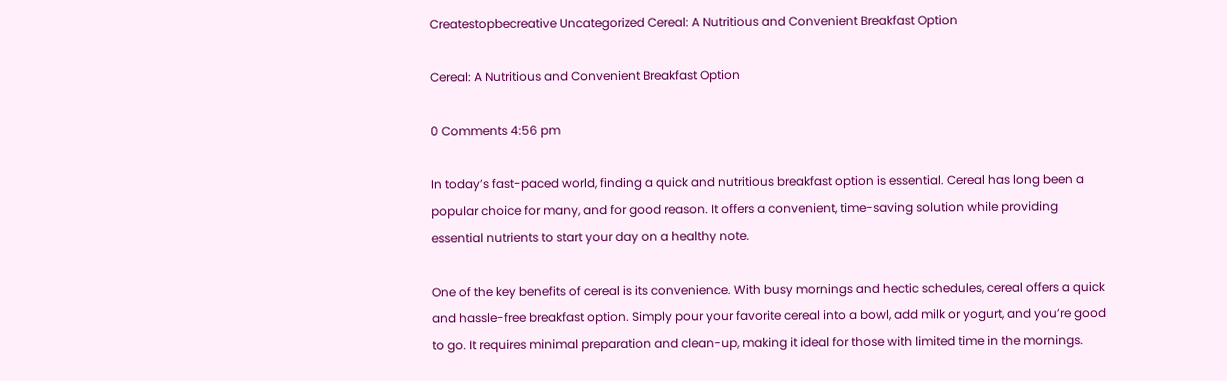Createstopbecreative Uncategorized Cereal: A Nutritious and Convenient Breakfast Option

Cereal: A Nutritious and Convenient Breakfast Option

0 Comments 4:56 pm

In today’s fast-paced world, finding a quick and nutritious breakfast option is essential. Cereal has long been a popular choice for many, and for good reason. It offers a convenient, time-saving solution while providing essential nutrients to start your day on a healthy note.

One of the key benefits of cereal is its convenience. With busy mornings and hectic schedules, cereal offers a quick and hassle-free breakfast option. Simply pour your favorite cereal into a bowl, add milk or yogurt, and you’re good to go. It requires minimal preparation and clean-up, making it ideal for those with limited time in the mornings.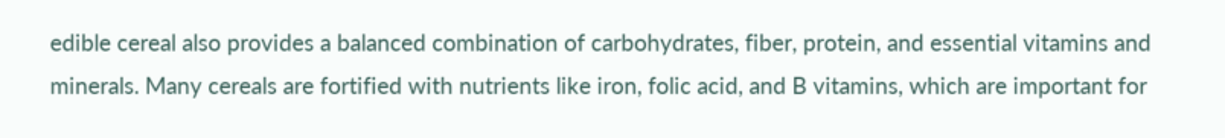edible cereal also provides a balanced combination of carbohydrates, fiber, protein, and essential vitamins and minerals. Many cereals are fortified with nutrients like iron, folic acid, and B vitamins, which are important for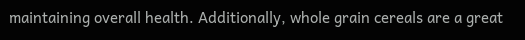maintaining overall health. Additionally, whole grain cereals are a great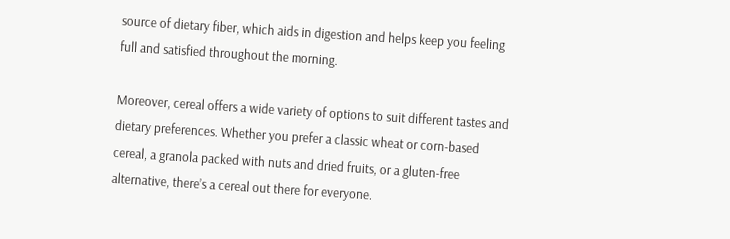source of dietary fiber, which aids in digestion and helps keep you feeling full and satisfied throughout the morning.

Moreover, cereal offers a wide variety of options to suit different tastes and dietary preferences. Whether you prefer a classic wheat or corn-based cereal, a granola packed with nuts and dried fruits, or a gluten-free alternative, there’s a cereal out there for everyone.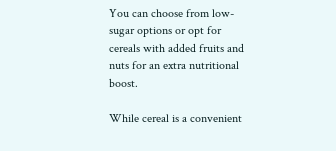You can choose from low-sugar options or opt for cereals with added fruits and nuts for an extra nutritional boost.

While cereal is a convenient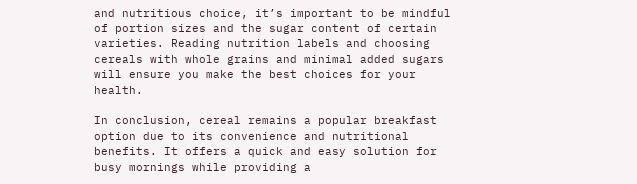and nutritious choice, it’s important to be mindful of portion sizes and the sugar content of certain varieties. Reading nutrition labels and choosing cereals with whole grains and minimal added sugars will ensure you make the best choices for your health.

In conclusion, cereal remains a popular breakfast option due to its convenience and nutritional benefits. It offers a quick and easy solution for busy mornings while providing a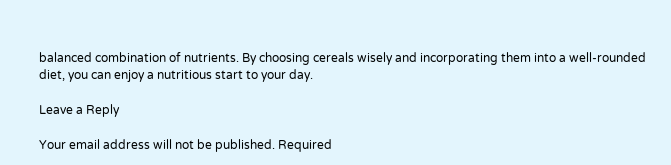balanced combination of nutrients. By choosing cereals wisely and incorporating them into a well-rounded diet, you can enjoy a nutritious start to your day.

Leave a Reply

Your email address will not be published. Required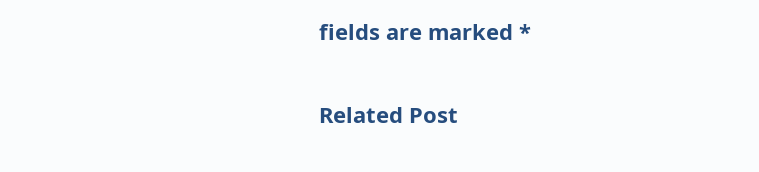fields are marked *

Related Post